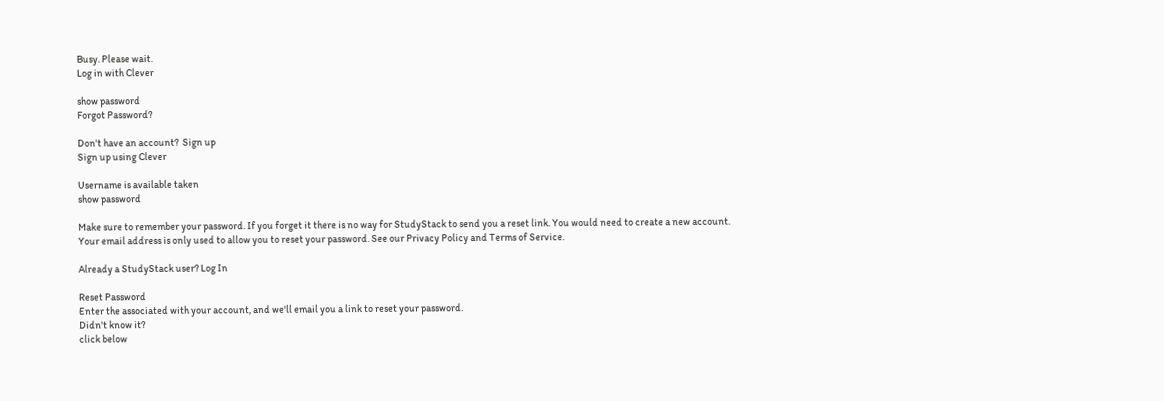Busy. Please wait.
Log in with Clever

show password
Forgot Password?

Don't have an account?  Sign up
Sign up using Clever

Username is available taken
show password

Make sure to remember your password. If you forget it there is no way for StudyStack to send you a reset link. You would need to create a new account.
Your email address is only used to allow you to reset your password. See our Privacy Policy and Terms of Service.

Already a StudyStack user? Log In

Reset Password
Enter the associated with your account, and we'll email you a link to reset your password.
Didn't know it?
click below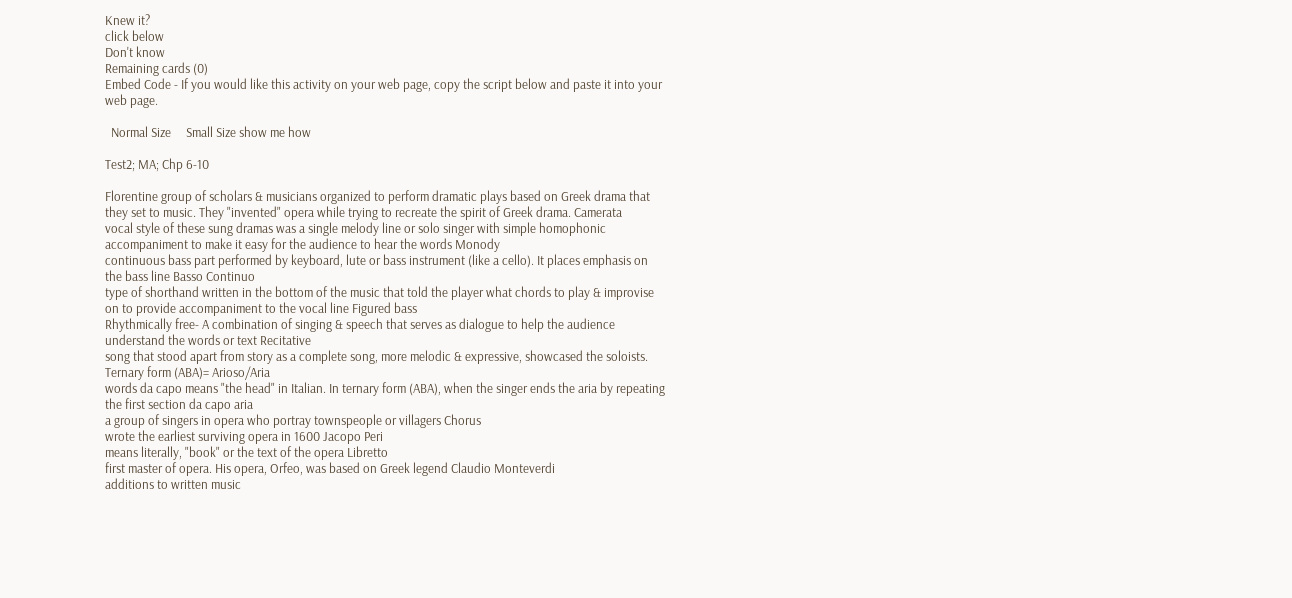Knew it?
click below
Don't know
Remaining cards (0)
Embed Code - If you would like this activity on your web page, copy the script below and paste it into your web page.

  Normal Size     Small Size show me how

Test2; MA; Chp 6-10

Florentine group of scholars & musicians organized to perform dramatic plays based on Greek drama that they set to music. They "invented" opera while trying to recreate the spirit of Greek drama. Camerata
vocal style of these sung dramas was a single melody line or solo singer with simple homophonic accompaniment to make it easy for the audience to hear the words Monody
continuous bass part performed by keyboard, lute or bass instrument (like a cello). It places emphasis on the bass line Basso Continuo
type of shorthand written in the bottom of the music that told the player what chords to play & improvise on to provide accompaniment to the vocal line Figured bass
Rhythmically free- A combination of singing & speech that serves as dialogue to help the audience understand the words or text Recitative
song that stood apart from story as a complete song, more melodic & expressive, showcased the soloists. Ternary form (ABA)= Arioso/Aria
words da capo means "the head" in Italian. In ternary form (ABA), when the singer ends the aria by repeating the first section da capo aria
a group of singers in opera who portray townspeople or villagers Chorus
wrote the earliest surviving opera in 1600 Jacopo Peri
means literally, "book" or the text of the opera Libretto
first master of opera. His opera, Orfeo, was based on Greek legend Claudio Monteverdi
additions to written music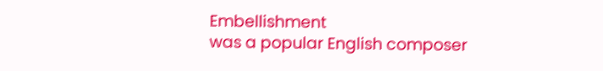Embellishment
was a popular English composer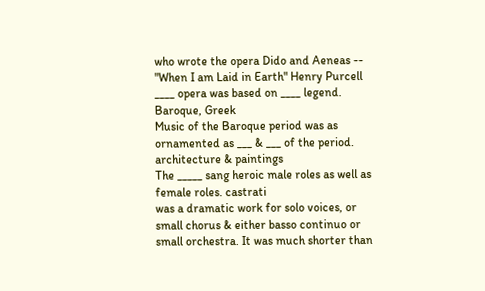who wrote the opera Dido and Aeneas -- "When I am Laid in Earth" Henry Purcell
____ opera was based on ____ legend. Baroque, Greek
Music of the Baroque period was as ornamented as ___ & ___ of the period. architecture & paintings
The _____ sang heroic male roles as well as female roles. castrati
was a dramatic work for solo voices, or small chorus & either basso continuo or small orchestra. It was much shorter than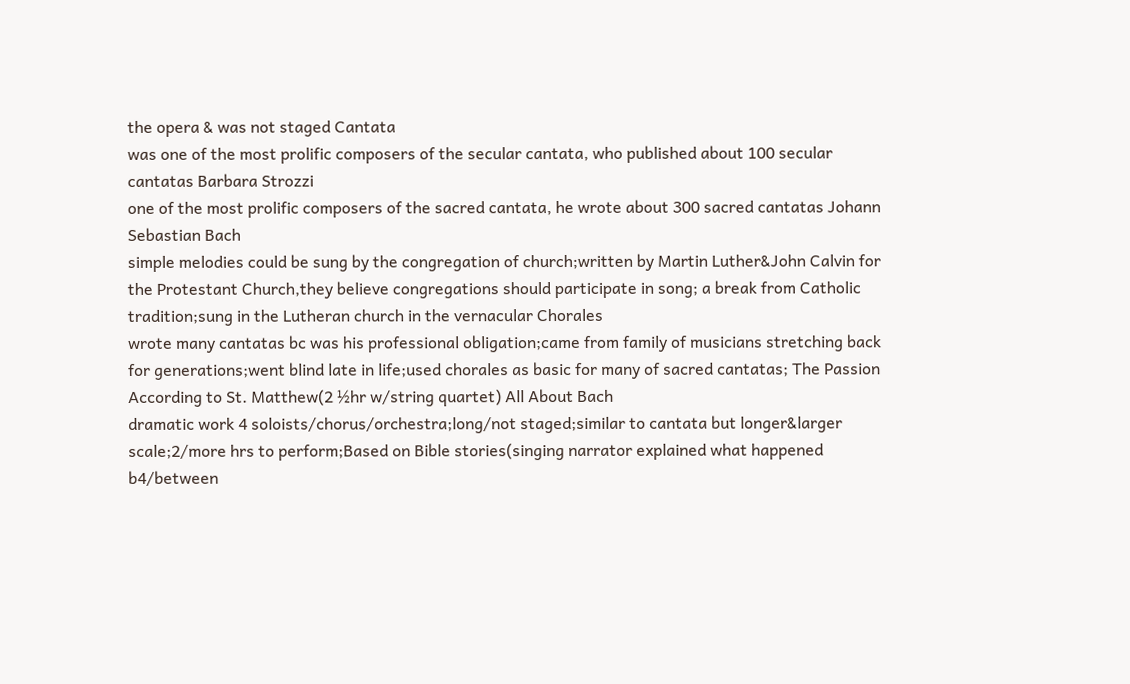the opera & was not staged Cantata
was one of the most prolific composers of the secular cantata, who published about 100 secular cantatas Barbara Strozzi
one of the most prolific composers of the sacred cantata, he wrote about 300 sacred cantatas Johann Sebastian Bach
simple melodies could be sung by the congregation of church;written by Martin Luther&John Calvin for the Protestant Church,they believe congregations should participate in song; a break from Catholic tradition;sung in the Lutheran church in the vernacular Chorales
wrote many cantatas bc was his professional obligation;came from family of musicians stretching back for generations;went blind late in life;used chorales as basic for many of sacred cantatas; The Passion According to St. Matthew(2 ½hr w/string quartet) All About Bach
dramatic work 4 soloists/chorus/orchestra;long/not staged;similar to cantata but longer&larger scale;2/more hrs to perform;Based on Bible stories(singing narrator explained what happened b4/between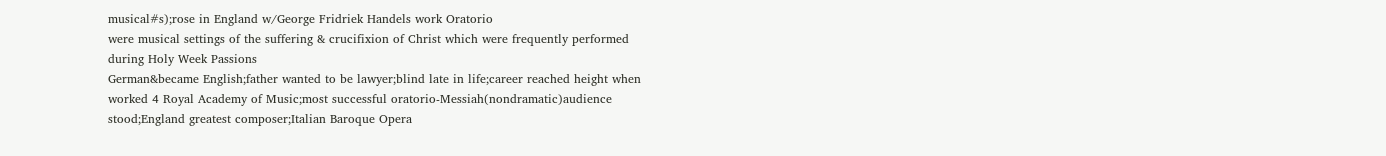musical#s);rose in England w/George Fridriek Handels work Oratorio
were musical settings of the suffering & crucifixion of Christ which were frequently performed during Holy Week Passions
German&became English;father wanted to be lawyer;blind late in life;career reached height when worked 4 Royal Academy of Music;most successful oratorio-Messiah(nondramatic)audience stood;England greatest composer;Italian Baroque Opera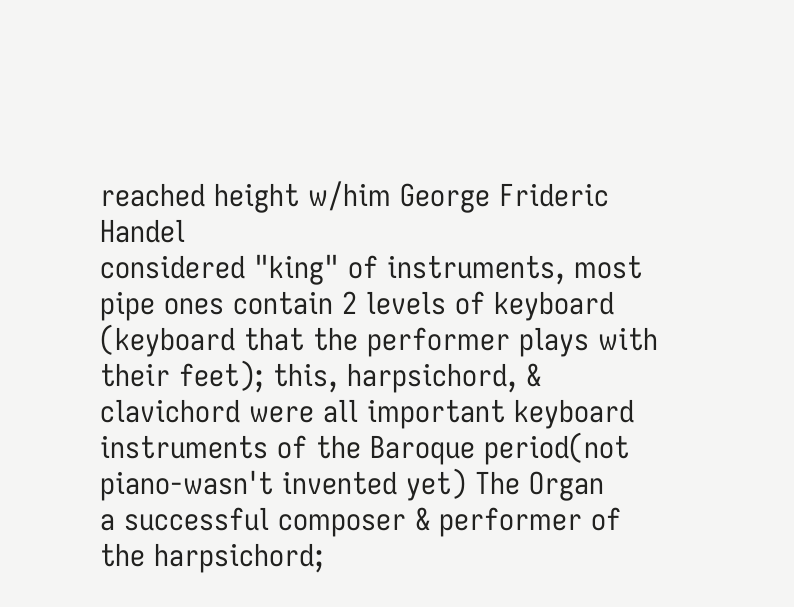reached height w/him George Frideric Handel
considered "king" of instruments, most pipe ones contain 2 levels of keyboard (keyboard that the performer plays with their feet); this, harpsichord, & clavichord were all important keyboard instruments of the Baroque period(not piano-wasn't invented yet) The Organ
a successful composer & performer of the harpsichord;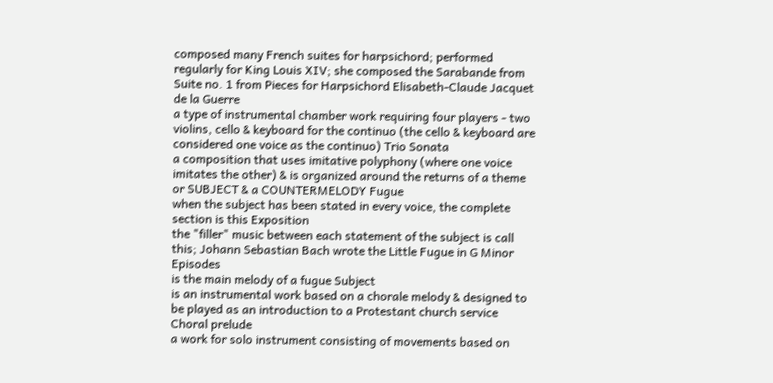composed many French suites for harpsichord; performed regularly for King Louis XIV; she composed the Sarabande from Suite no. 1 from Pieces for Harpsichord Elisabeth-Claude Jacquet de la Guerre
a type of instrumental chamber work requiring four players - two violins, cello & keyboard for the continuo (the cello & keyboard are considered one voice as the continuo) Trio Sonata
a composition that uses imitative polyphony (where one voice imitates the other) & is organized around the returns of a theme or SUBJECT & a COUNTERMELODY Fugue
when the subject has been stated in every voice, the complete section is this Exposition
the "filler" music between each statement of the subject is call this; Johann Sebastian Bach wrote the Little Fugue in G Minor Episodes
is the main melody of a fugue Subject
is an instrumental work based on a chorale melody & designed to be played as an introduction to a Protestant church service Choral prelude
a work for solo instrument consisting of movements based on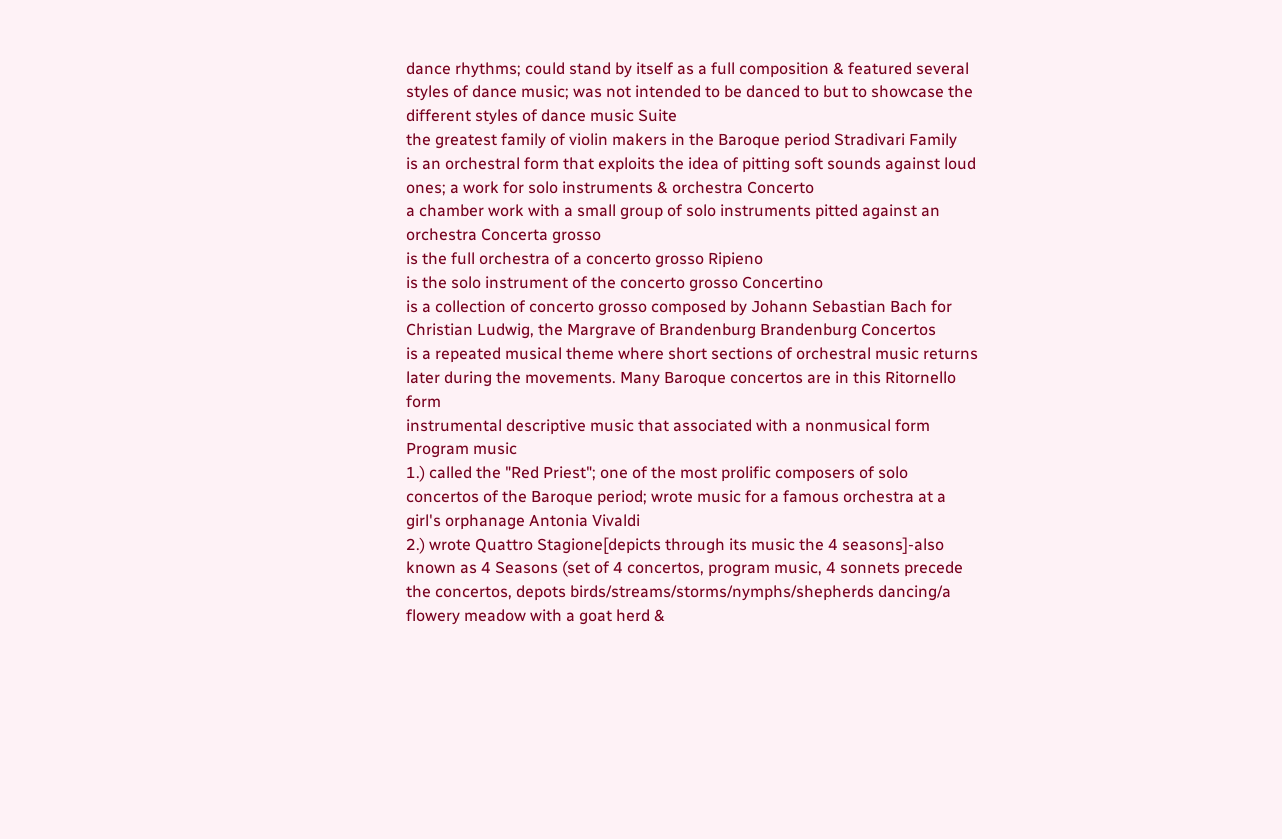dance rhythms; could stand by itself as a full composition & featured several styles of dance music; was not intended to be danced to but to showcase the different styles of dance music Suite
the greatest family of violin makers in the Baroque period Stradivari Family
is an orchestral form that exploits the idea of pitting soft sounds against loud ones; a work for solo instruments & orchestra Concerto
a chamber work with a small group of solo instruments pitted against an orchestra Concerta grosso
is the full orchestra of a concerto grosso Ripieno
is the solo instrument of the concerto grosso Concertino
is a collection of concerto grosso composed by Johann Sebastian Bach for Christian Ludwig, the Margrave of Brandenburg Brandenburg Concertos
is a repeated musical theme where short sections of orchestral music returns later during the movements. Many Baroque concertos are in this Ritornello form
instrumental descriptive music that associated with a nonmusical form Program music
1.) called the "Red Priest"; one of the most prolific composers of solo concertos of the Baroque period; wrote music for a famous orchestra at a girl's orphanage Antonia Vivaldi
2.) wrote Quattro Stagione[depicts through its music the 4 seasons]-also known as 4 Seasons (set of 4 concertos, program music, 4 sonnets precede the concertos, depots birds/streams/storms/nymphs/shepherds dancing/a flowery meadow with a goat herd &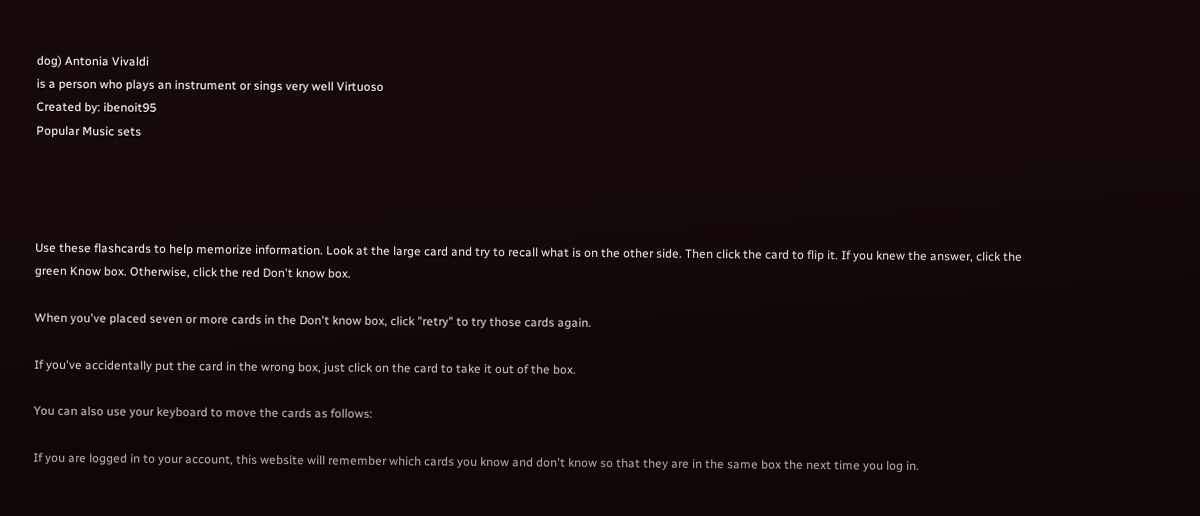dog) Antonia Vivaldi
is a person who plays an instrument or sings very well Virtuoso
Created by: ibenoit95
Popular Music sets




Use these flashcards to help memorize information. Look at the large card and try to recall what is on the other side. Then click the card to flip it. If you knew the answer, click the green Know box. Otherwise, click the red Don't know box.

When you've placed seven or more cards in the Don't know box, click "retry" to try those cards again.

If you've accidentally put the card in the wrong box, just click on the card to take it out of the box.

You can also use your keyboard to move the cards as follows:

If you are logged in to your account, this website will remember which cards you know and don't know so that they are in the same box the next time you log in.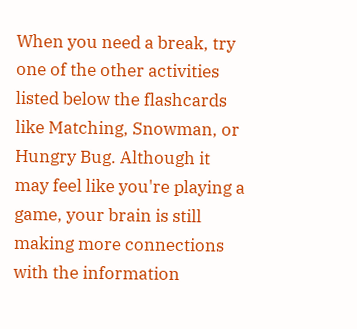When you need a break, try one of the other activities listed below the flashcards like Matching, Snowman, or Hungry Bug. Although it may feel like you're playing a game, your brain is still making more connections with the information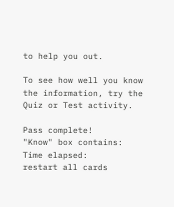to help you out.

To see how well you know the information, try the Quiz or Test activity.

Pass complete!
"Know" box contains:
Time elapsed:
restart all cards